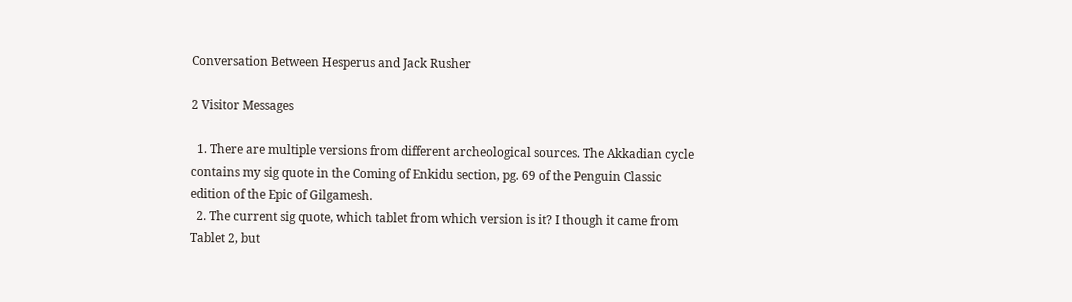Conversation Between Hesperus and Jack Rusher

2 Visitor Messages

  1. There are multiple versions from different archeological sources. The Akkadian cycle contains my sig quote in the Coming of Enkidu section, pg. 69 of the Penguin Classic edition of the Epic of Gilgamesh.
  2. The current sig quote, which tablet from which version is it? I though it came from Tablet 2, but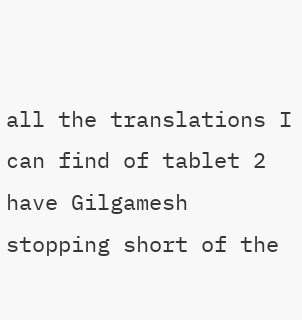all the translations I can find of tablet 2 have Gilgamesh stopping short of the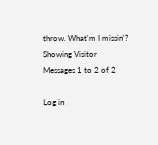throw. What'm I missin'?
Showing Visitor Messages 1 to 2 of 2

Log in